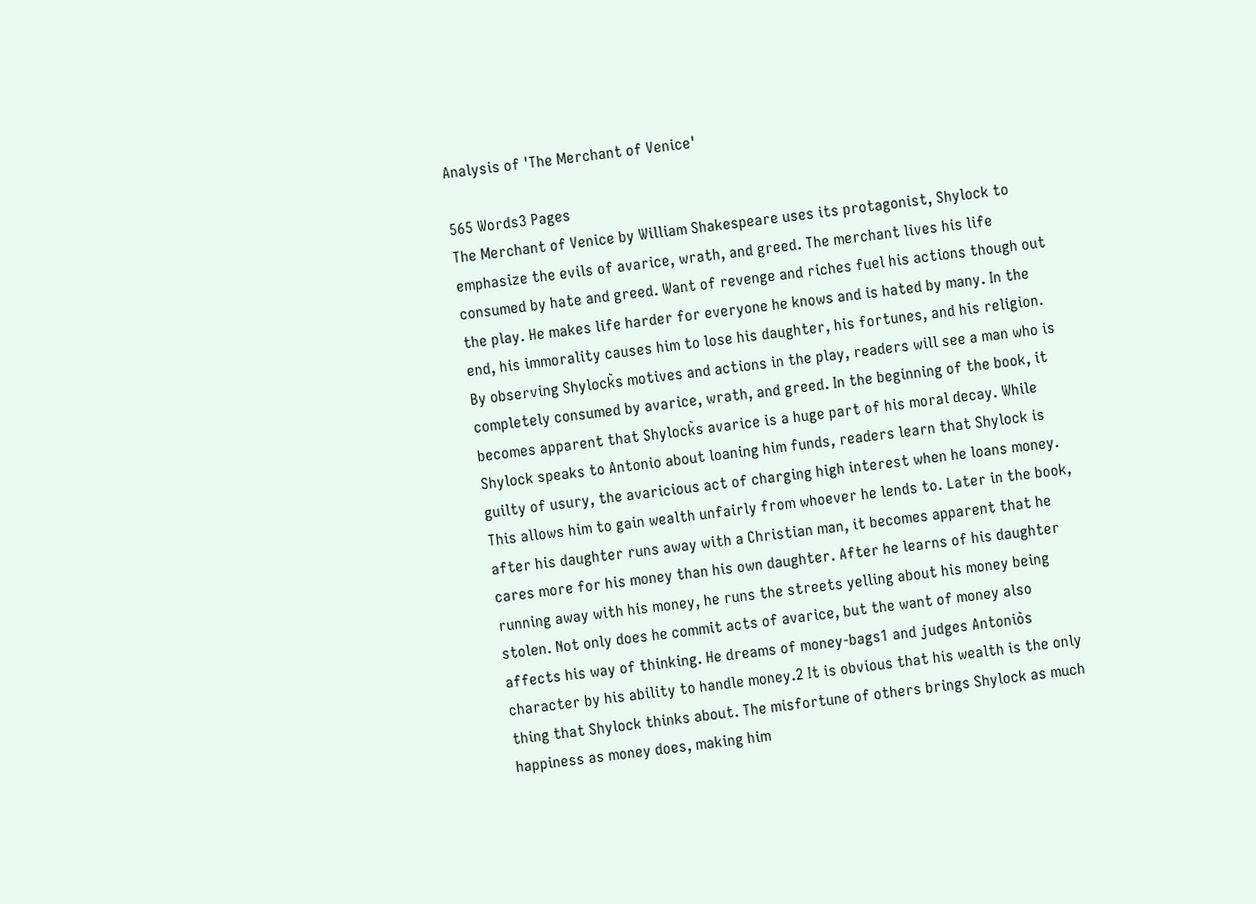Analysis of 'The Merchant of Venice'

565 Words3 Pages
The Merchant of Venice by William Shakespeare uses its protagonist, Shylock to emphasize the evils of avarice, wrath, and greed. The merchant lives his life consumed by hate and greed. Want of revenge and riches fuel his actions though out the play. He makes life harder for everyone he knows and is hated by many. In the end, his immorality causes him to lose his daughter, his fortunes, and his religion. By observing Shylock͛s motives and actions in the play, readers will see a man who is completely consumed by avarice, wrath, and greed. In the beginning of the book, it becomes apparent that Shylock͛s avarice is a huge part of his moral decay. While Shylock speaks to Antonio about loaning him funds, readers learn that Shylock is guilty of usury, the avaricious act of charging high interest when he loans money. This allows him to gain wealth unfairly from whoever he lends to. Later in the book, after his daughter runs away with a Christian man, it becomes apparent that he cares more for his money than his own daughter. After he learns of his daughter running away with his money, he runs the streets yelling about his money being stolen. Not only does he commit acts of avarice, but the want of money also affects his way of thinking. He dreams of money-bags1 and judges Antonio͛s character by his ability to handle money.2 It is obvious that his wealth is the only thing that Shylock thinks about. The misfortune of others brings Shylock as much happiness as money does, making him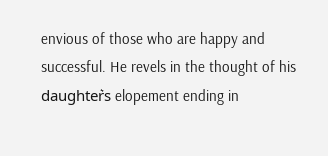envious of those who are happy and successful. He revels in the thought of his daughter͛s elopement ending in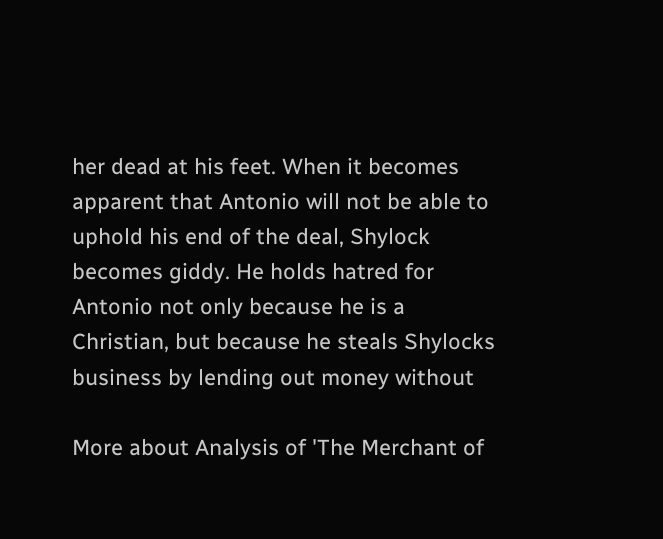her dead at his feet. When it becomes apparent that Antonio will not be able to uphold his end of the deal, Shylock becomes giddy. He holds hatred for Antonio not only because he is a Christian, but because he steals Shylocks business by lending out money without

More about Analysis of 'The Merchant of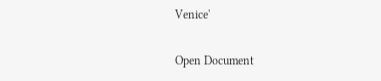Venice'

Open Document